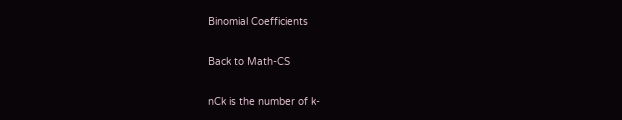Binomial Coefficients

Back to Math-CS

nCk is the number of k-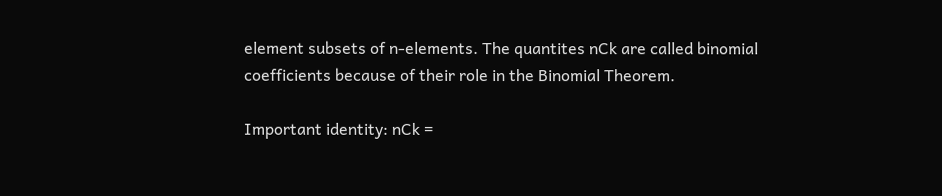element subsets of n-elements. The quantites nCk are called binomial coefficients because of their role in the Binomial Theorem.

Important identity: nCk =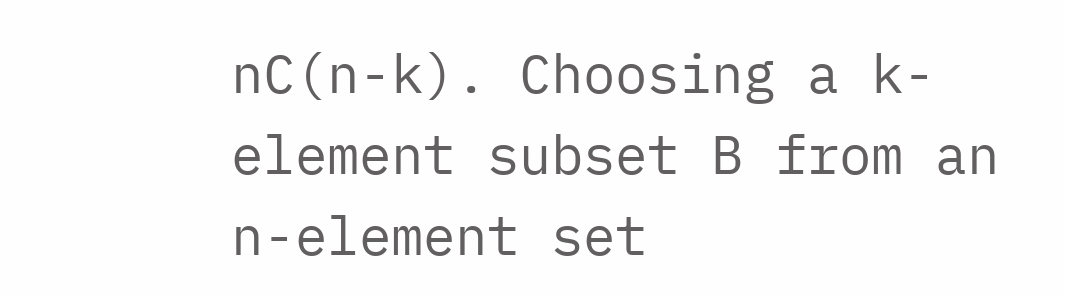nC(n-k). Choosing a k-element subset B from an n-element set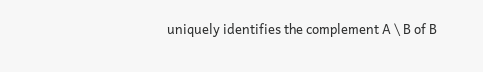uniquely identifies the complement A \ B of B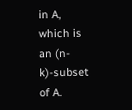in A, which is an (n-k)-subset of A.